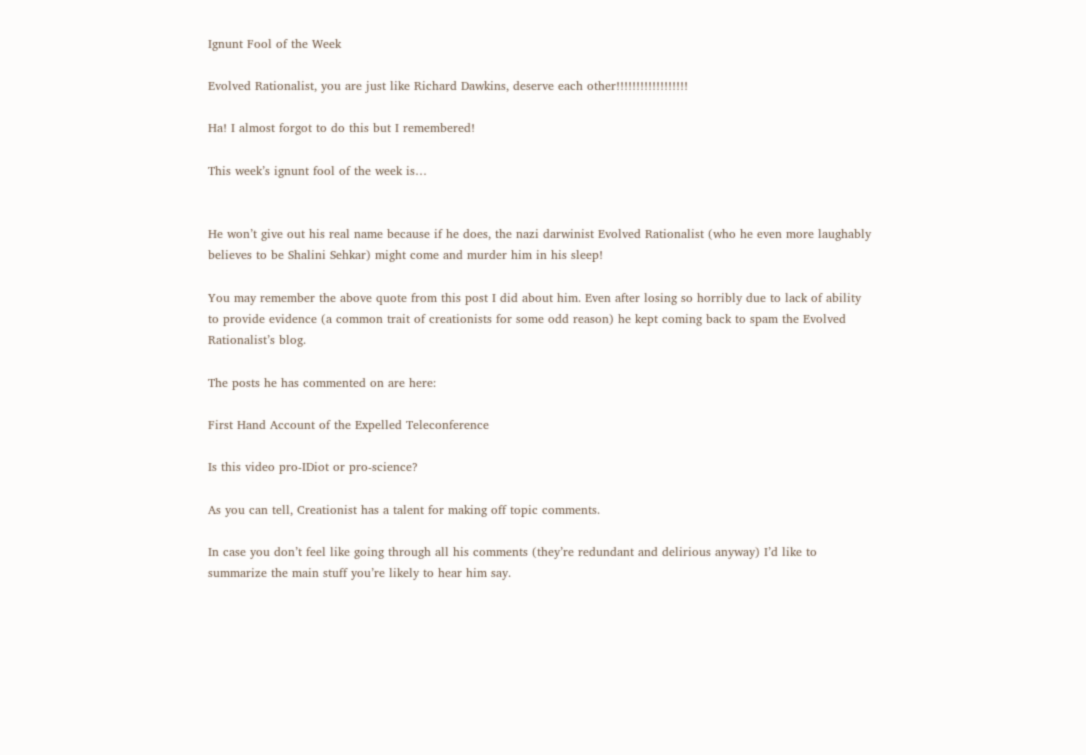Ignunt Fool of the Week

Evolved Rationalist, you are just like Richard Dawkins, deserve each other!!!!!!!!!!!!!!!!!!

Ha! I almost forgot to do this but I remembered!

This week’s ignunt fool of the week is…


He won’t give out his real name because if he does, the nazi darwinist Evolved Rationalist (who he even more laughably believes to be Shalini Sehkar) might come and murder him in his sleep!

You may remember the above quote from this post I did about him. Even after losing so horribly due to lack of ability to provide evidence (a common trait of creationists for some odd reason) he kept coming back to spam the Evolved Rationalist’s blog.

The posts he has commented on are here:

First Hand Account of the Expelled Teleconference

Is this video pro-IDiot or pro-science?

As you can tell, Creationist has a talent for making off topic comments.

In case you don’t feel like going through all his comments (they’re redundant and delirious anyway) I’d like to summarize the main stuff you’re likely to hear him say.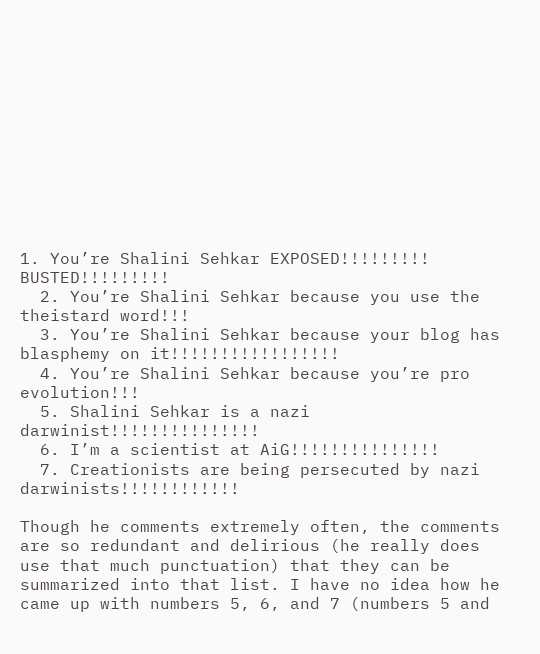1. You’re Shalini Sehkar EXPOSED!!!!!!!!! BUSTED!!!!!!!!!
  2. You’re Shalini Sehkar because you use the theistard word!!!
  3. You’re Shalini Sehkar because your blog has blasphemy on it!!!!!!!!!!!!!!!!!
  4. You’re Shalini Sehkar because you’re pro evolution!!!
  5. Shalini Sehkar is a nazi darwinist!!!!!!!!!!!!!!!
  6. I’m a scientist at AiG!!!!!!!!!!!!!!!
  7. Creationists are being persecuted by nazi darwinists!!!!!!!!!!!!

Though he comments extremely often, the comments are so redundant and delirious (he really does use that much punctuation) that they can be summarized into that list. I have no idea how he came up with numbers 5, 6, and 7 (numbers 5 and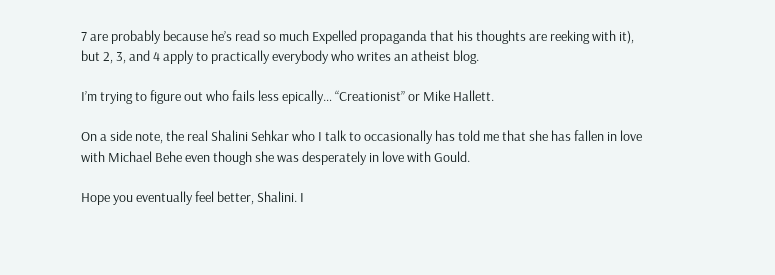7 are probably because he’s read so much Expelled propaganda that his thoughts are reeking with it), but 2, 3, and 4 apply to practically everybody who writes an atheist blog.

I’m trying to figure out who fails less epically… “Creationist” or Mike Hallett.

On a side note, the real Shalini Sehkar who I talk to occasionally has told me that she has fallen in love with Michael Behe even though she was desperately in love with Gould.

Hope you eventually feel better, Shalini. I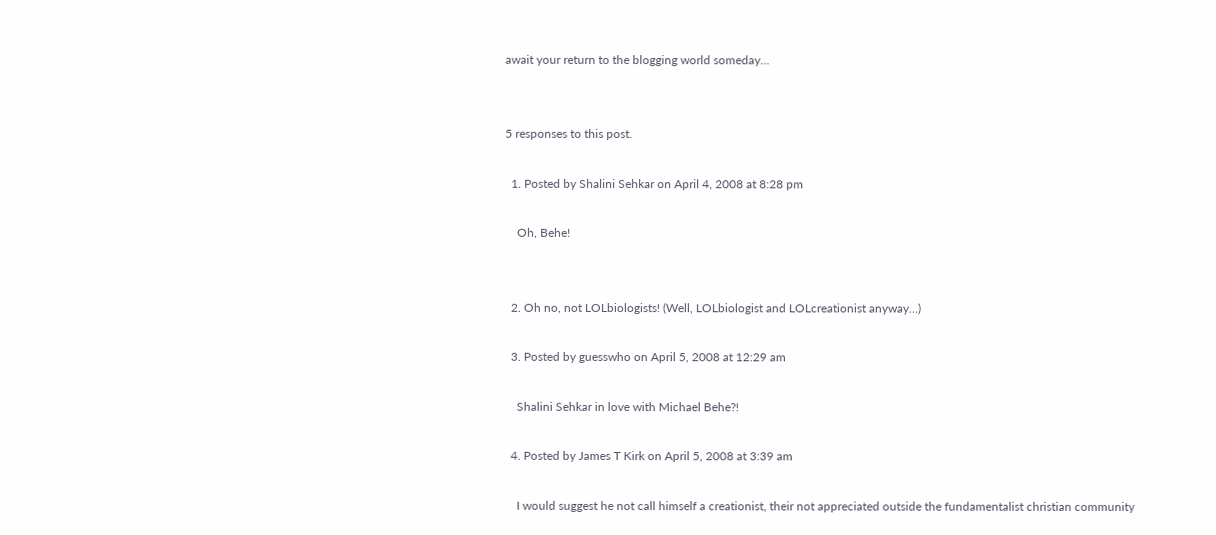await your return to the blogging world someday…


5 responses to this post.

  1. Posted by Shalini Sehkar on April 4, 2008 at 8:28 pm

    Oh, Behe!


  2. Oh no, not LOLbiologists! (Well, LOLbiologist and LOLcreationist anyway…)

  3. Posted by guesswho on April 5, 2008 at 12:29 am

    Shalini Sehkar in love with Michael Behe?!

  4. Posted by James T Kirk on April 5, 2008 at 3:39 am

    I would suggest he not call himself a creationist, their not appreciated outside the fundamentalist christian community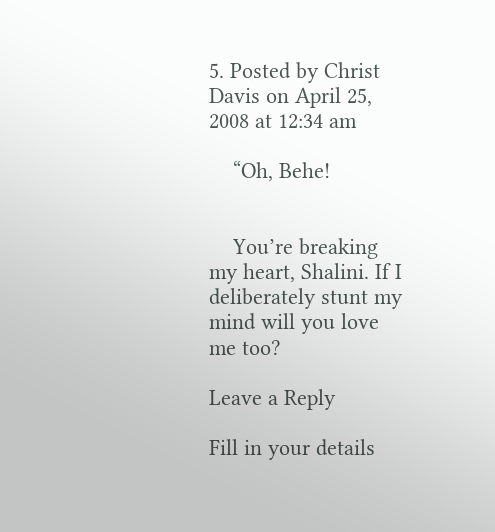5. Posted by Christ Davis on April 25, 2008 at 12:34 am

    “Oh, Behe!


    You’re breaking my heart, Shalini. If I deliberately stunt my mind will you love me too?

Leave a Reply

Fill in your details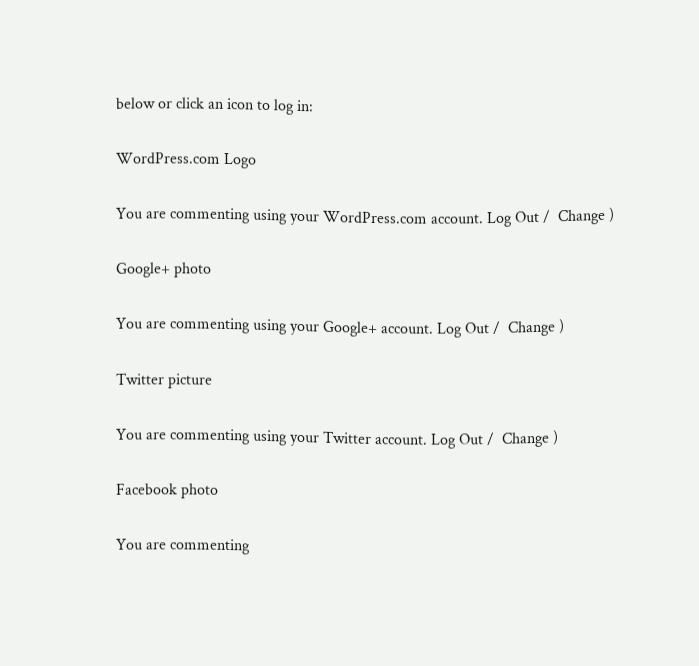below or click an icon to log in:

WordPress.com Logo

You are commenting using your WordPress.com account. Log Out /  Change )

Google+ photo

You are commenting using your Google+ account. Log Out /  Change )

Twitter picture

You are commenting using your Twitter account. Log Out /  Change )

Facebook photo

You are commenting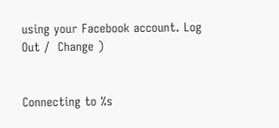using your Facebook account. Log Out /  Change )


Connecting to %s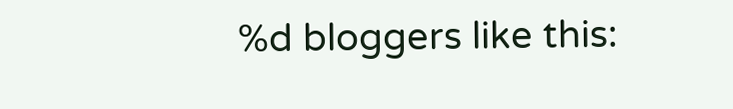%d bloggers like this: